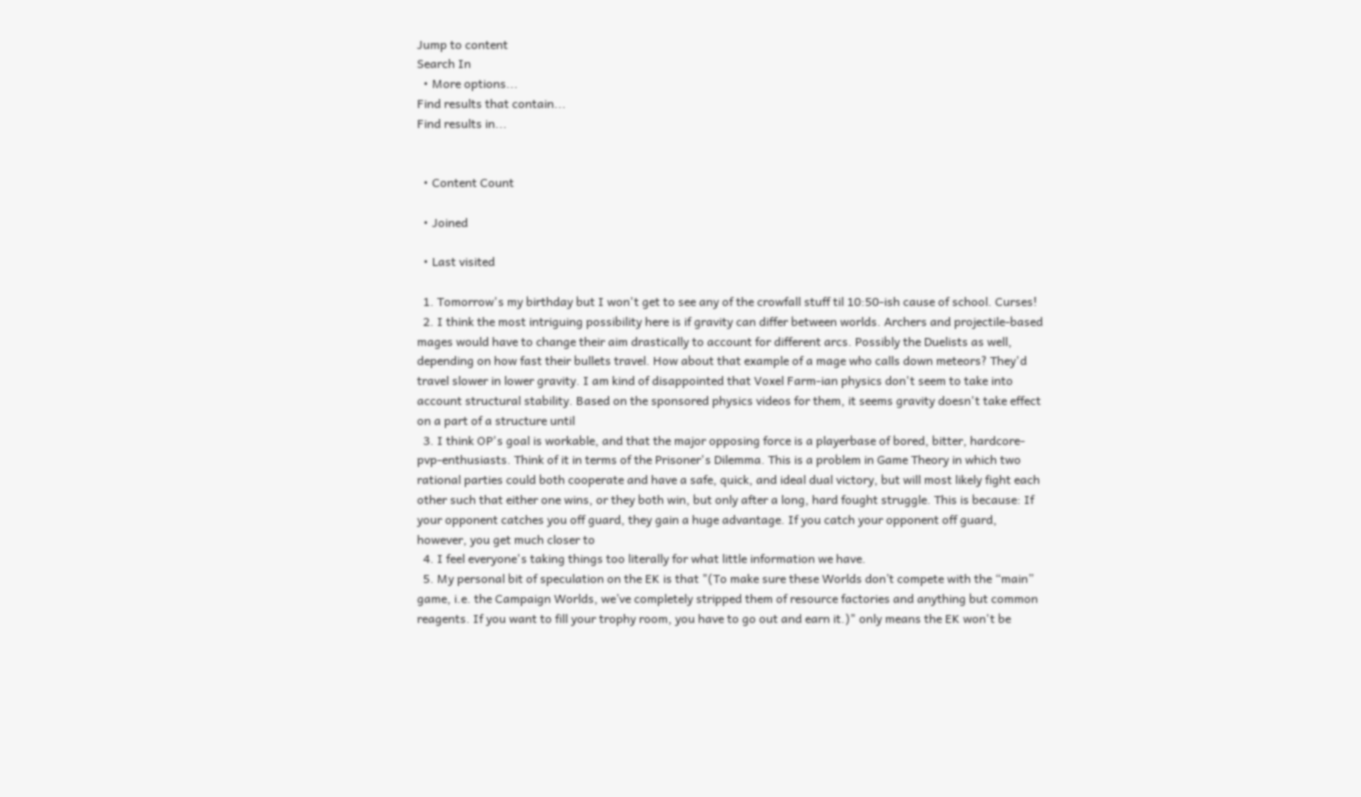Jump to content
Search In
  • More options...
Find results that contain...
Find results in...


  • Content Count

  • Joined

  • Last visited

  1. Tomorrow's my birthday but I won't get to see any of the crowfall stuff til 10:50-ish cause of school. Curses!
  2. I think the most intriguing possibility here is if gravity can differ between worlds. Archers and projectile-based mages would have to change their aim drastically to account for different arcs. Possibly the Duelists as well, depending on how fast their bullets travel. How about that example of a mage who calls down meteors? They'd travel slower in lower gravity. I am kind of disappointed that Voxel Farm-ian physics don't seem to take into account structural stability. Based on the sponsored physics videos for them, it seems gravity doesn't take effect on a part of a structure until
  3. I think OP's goal is workable, and that the major opposing force is a playerbase of bored, bitter, hardcore-pvp-enthusiasts. Think of it in terms of the Prisoner's Dilemma. This is a problem in Game Theory in which two rational parties could both cooperate and have a safe, quick, and ideal dual victory, but will most likely fight each other such that either one wins, or they both win, but only after a long, hard fought struggle. This is because: If your opponent catches you off guard, they gain a huge advantage. If you catch your opponent off guard, however, you get much closer to
  4. I feel everyone's taking things too literally for what little information we have.
  5. My personal bit of speculation on the EK is that "(To make sure these Worlds don’t compete with the “main” game, i.e. the Campaign Worlds, we’ve completely stripped them of resource factories and anything but common reagents. If you want to fill your trophy room, you have to go out and earn it.)" only means the EK won't be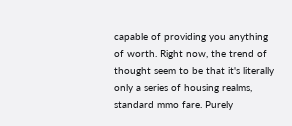capable of providing you anything of worth. Right now, the trend of thought seem to be that it's literally only a series of housing realms, standard mmo fare. Purely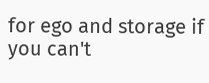for ego and storage if you can't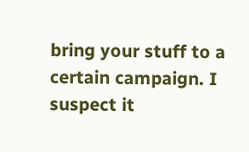bring your stuff to a certain campaign. I suspect it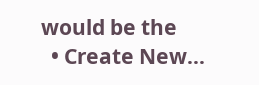would be the
  • Create New...